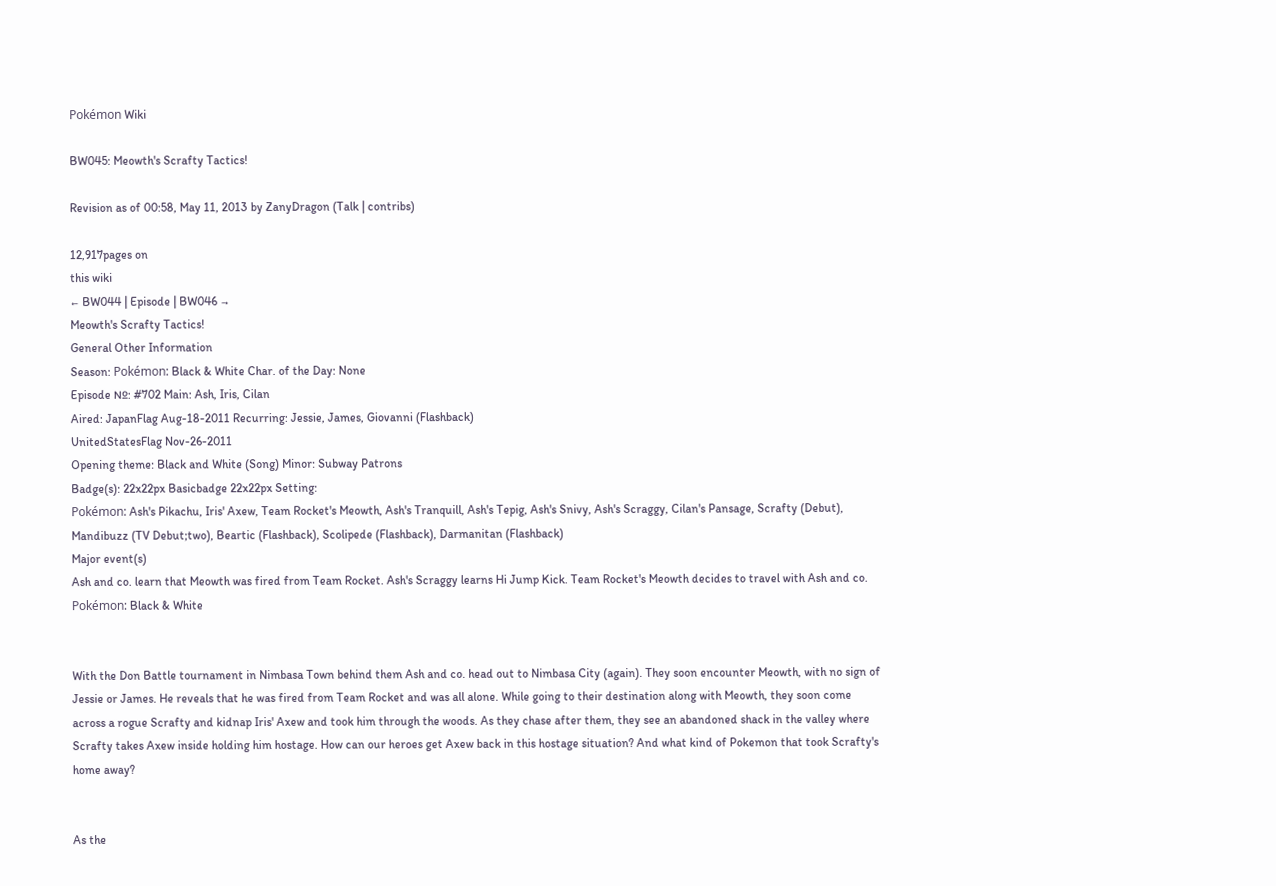Pokémon Wiki

BW045: Meowth's Scrafty Tactics!

Revision as of 00:58, May 11, 2013 by ZanyDragon (Talk | contribs)

12,917pages on
this wiki
← BW044 | Episode | BW046 →
Meowth's Scrafty Tactics!
General Other Information
Season: Pokémon: Black & White Char. of the Day: None
Episode №: #702 Main: Ash, Iris, Cilan
Aired: JapanFlag Aug-18-2011 Recurring: Jessie, James, Giovanni (Flashback)
UnitedStatesFlag Nov-26-2011
Opening theme: Black and White (Song) Minor: Subway Patrons
Badge(s): 22x22px Basicbadge 22x22px Setting:
Pokémon: Ash's Pikachu, Iris' Axew, Team Rocket's Meowth, Ash's Tranquill, Ash's Tepig, Ash's Snivy, Ash's Scraggy, Cilan's Pansage, Scrafty (Debut), Mandibuzz (TV Debut;two), Beartic (Flashback), Scolipede (Flashback), Darmanitan (Flashback)
Major event(s)
Ash and co. learn that Meowth was fired from Team Rocket. Ash's Scraggy learns Hi Jump Kick. Team Rocket's Meowth decides to travel with Ash and co.
Pokémon: Black & White


With the Don Battle tournament in Nimbasa Town behind them Ash and co. head out to Nimbasa City (again). They soon encounter Meowth, with no sign of Jessie or James. He reveals that he was fired from Team Rocket and was all alone. While going to their destination along with Meowth, they soon come across a rogue Scrafty and kidnap Iris' Axew and took him through the woods. As they chase after them, they see an abandoned shack in the valley where Scrafty takes Axew inside holding him hostage. How can our heroes get Axew back in this hostage situation? And what kind of Pokemon that took Scrafty's home away?


As the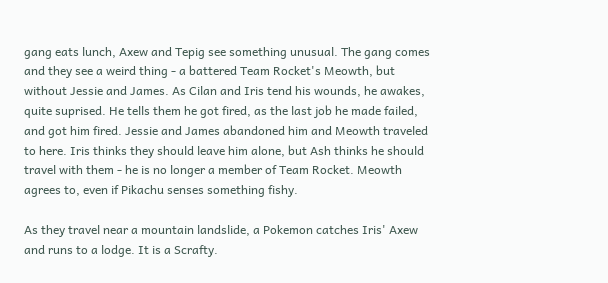gang eats lunch, Axew and Tepig see something unusual. The gang comes and they see a weird thing - a battered Team Rocket's Meowth, but without Jessie and James. As Cilan and Iris tend his wounds, he awakes, quite suprised. He tells them he got fired, as the last job he made failed, and got him fired. Jessie and James abandoned him and Meowth traveled to here. Iris thinks they should leave him alone, but Ash thinks he should travel with them - he is no longer a member of Team Rocket. Meowth agrees to, even if Pikachu senses something fishy.

As they travel near a mountain landslide, a Pokemon catches Iris' Axew and runs to a lodge. It is a Scrafty.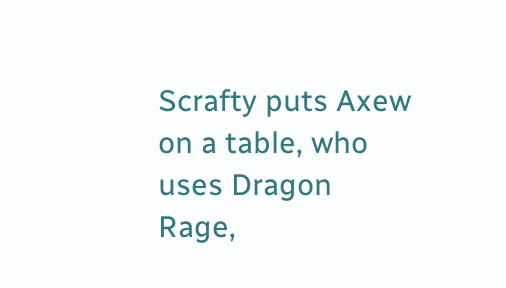Scrafty puts Axew on a table, who uses Dragon Rage,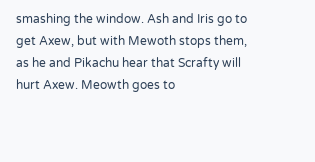smashing the window. Ash and Iris go to get Axew, but with Mewoth stops them, as he and Pikachu hear that Scrafty will hurt Axew. Meowth goes to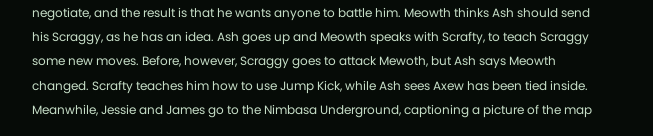negotiate, and the result is that he wants anyone to battle him. Meowth thinks Ash should send his Scraggy, as he has an idea. Ash goes up and Meowth speaks with Scrafty, to teach Scraggy some new moves. Before, however, Scraggy goes to attack Mewoth, but Ash says Meowth changed. Scrafty teaches him how to use Jump Kick, while Ash sees Axew has been tied inside. Meanwhile, Jessie and James go to the Nimbasa Underground, captioning a picture of the map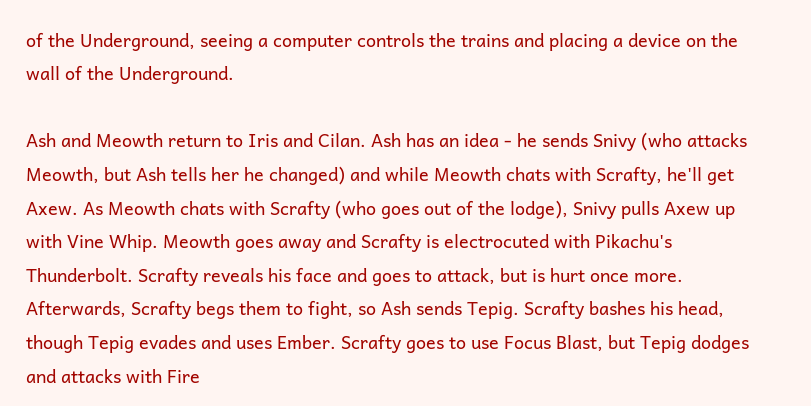of the Underground, seeing a computer controls the trains and placing a device on the wall of the Underground.

Ash and Meowth return to Iris and Cilan. Ash has an idea - he sends Snivy (who attacks Meowth, but Ash tells her he changed) and while Meowth chats with Scrafty, he'll get Axew. As Meowth chats with Scrafty (who goes out of the lodge), Snivy pulls Axew up with Vine Whip. Meowth goes away and Scrafty is electrocuted with Pikachu's Thunderbolt. Scrafty reveals his face and goes to attack, but is hurt once more. Afterwards, Scrafty begs them to fight, so Ash sends Tepig. Scrafty bashes his head, though Tepig evades and uses Ember. Scrafty goes to use Focus Blast, but Tepig dodges and attacks with Fire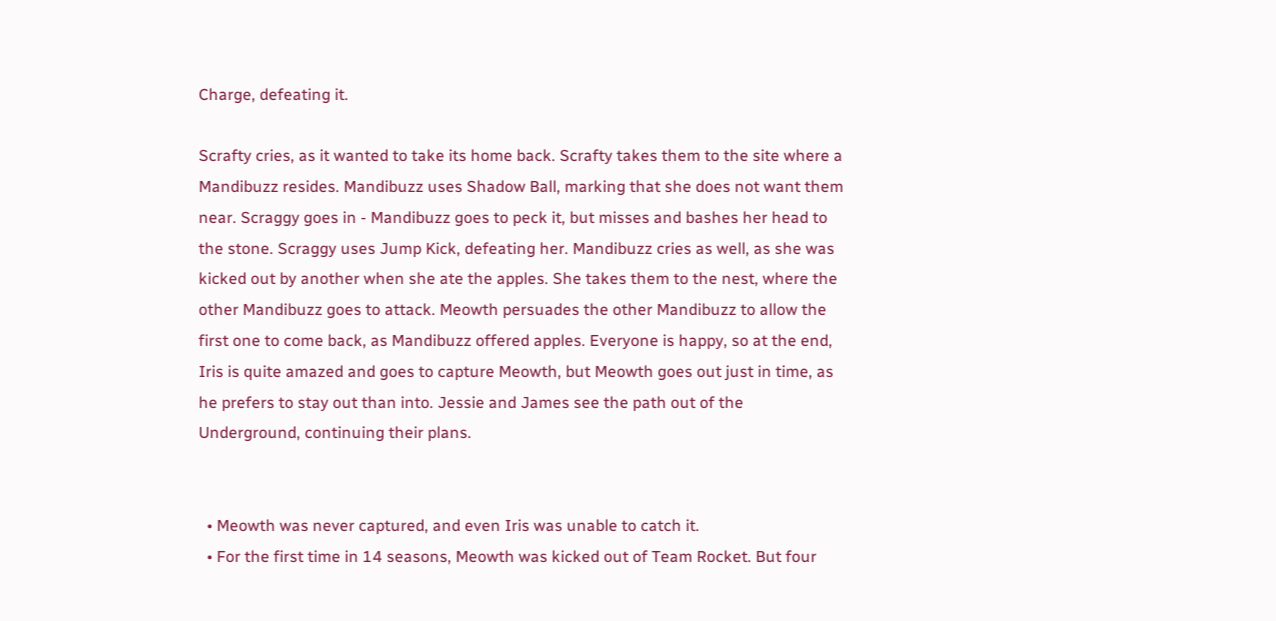Charge, defeating it.

Scrafty cries, as it wanted to take its home back. Scrafty takes them to the site where a Mandibuzz resides. Mandibuzz uses Shadow Ball, marking that she does not want them near. Scraggy goes in - Mandibuzz goes to peck it, but misses and bashes her head to the stone. Scraggy uses Jump Kick, defeating her. Mandibuzz cries as well, as she was kicked out by another when she ate the apples. She takes them to the nest, where the other Mandibuzz goes to attack. Meowth persuades the other Mandibuzz to allow the first one to come back, as Mandibuzz offered apples. Everyone is happy, so at the end, Iris is quite amazed and goes to capture Meowth, but Meowth goes out just in time, as he prefers to stay out than into. Jessie and James see the path out of the Underground, continuing their plans.


  • Meowth was never captured, and even Iris was unable to catch it.
  • For the first time in 14 seasons, Meowth was kicked out of Team Rocket. But four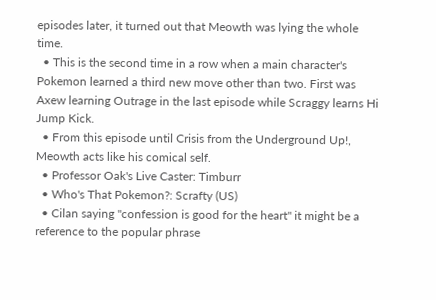episodes later, it turned out that Meowth was lying the whole time.
  • This is the second time in a row when a main character's Pokemon learned a third new move other than two. First was Axew learning Outrage in the last episode while Scraggy learns Hi Jump Kick.
  • From this episode until Crisis from the Underground Up!, Meowth acts like his comical self.
  • Professor Oak's Live Caster: Timburr
  • Who's That Pokemon?: Scrafty (US)
  • Cilan saying "confession is good for the heart" it might be a reference to the popular phrase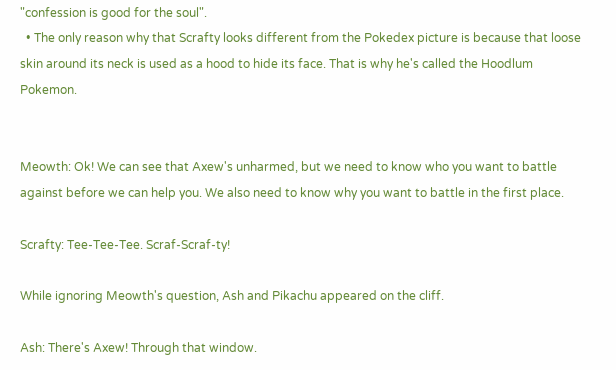"confession is good for the soul".
  • The only reason why that Scrafty looks different from the Pokedex picture is because that loose skin around its neck is used as a hood to hide its face. That is why he's called the Hoodlum Pokemon.


Meowth: Ok! We can see that Axew's unharmed, but we need to know who you want to battle against before we can help you. We also need to know why you want to battle in the first place.

Scrafty: Tee-Tee-Tee. Scraf-Scraf-ty!

While ignoring Meowth's question, Ash and Pikachu appeared on the cliff.

Ash: There's Axew! Through that window.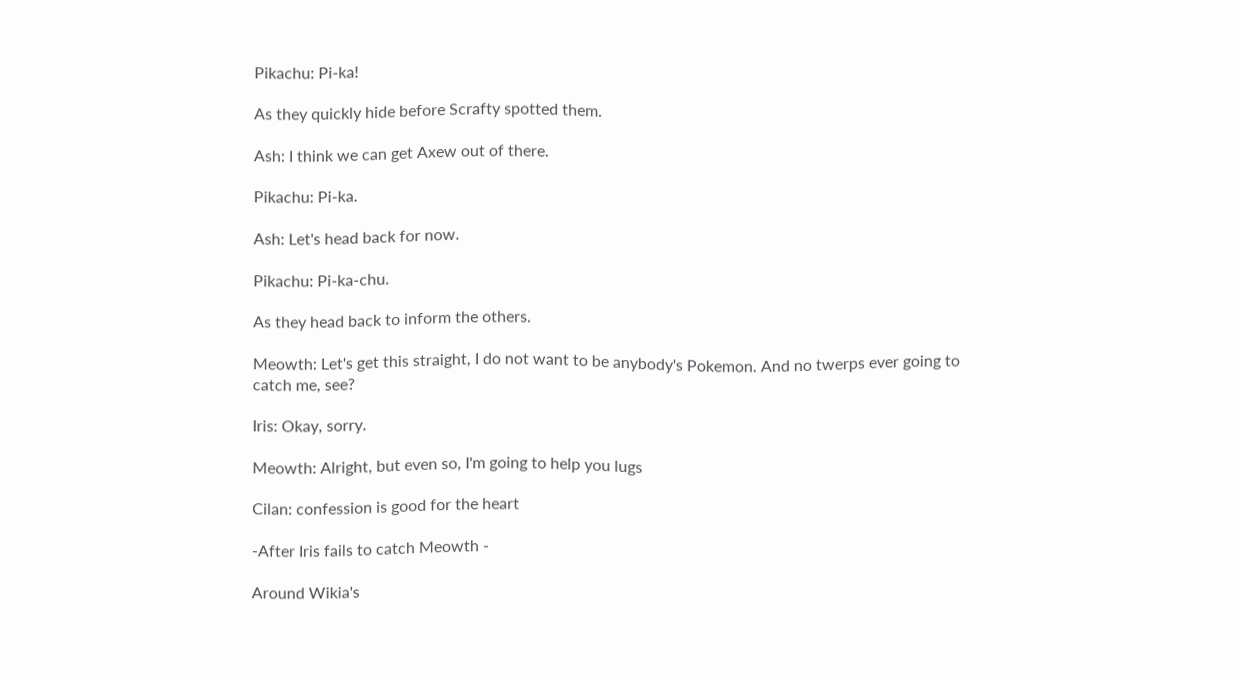Pikachu: Pi-ka!

As they quickly hide before Scrafty spotted them.

Ash: I think we can get Axew out of there.

Pikachu: Pi-ka.

Ash: Let's head back for now.

Pikachu: Pi-ka-chu.

As they head back to inform the others.

Meowth: Let's get this straight, I do not want to be anybody's Pokemon. And no twerps ever going to catch me, see?

Iris: Okay, sorry.

Meowth: Alright, but even so, I'm going to help you lugs

Cilan: confession is good for the heart

-After Iris fails to catch Meowth -

Around Wikia's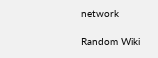network

Random Wiki